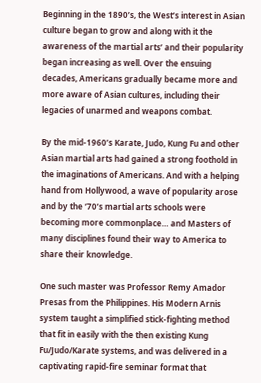Beginning in the 1890’s, the West’s interest in Asian culture began to grow and along with it the awareness of the martial arts’ and their popularity began increasing as well. Over the ensuing decades, Americans gradually became more and more aware of Asian cultures, including their legacies of unarmed and weapons combat.

By the mid-1960’s Karate, Judo, Kung Fu and other Asian martial arts had gained a strong foothold in the imaginations of Americans. And with a helping hand from Hollywood, a wave of popularity arose and by the ‘70’s martial arts schools were becoming more commonplace… and Masters of many disciplines found their way to America to share their knowledge.

One such master was Professor Remy Amador Presas from the Philippines. His Modern Arnis system taught a simplified stick-fighting method that fit in easily with the then existing Kung Fu/Judo/Karate systems, and was delivered in a captivating rapid-fire seminar format that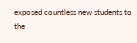exposed countless new students to the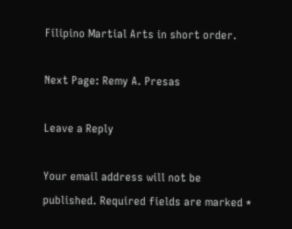Filipino Martial Arts in short order.

Next Page: Remy A. Presas

Leave a Reply

Your email address will not be published. Required fields are marked *